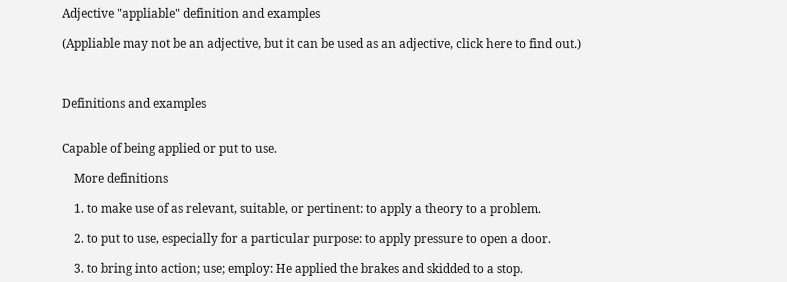Adjective "appliable" definition and examples

(Appliable may not be an adjective, but it can be used as an adjective, click here to find out.)



Definitions and examples


Capable of being applied or put to use.

    More definitions

    1. to make use of as relevant, suitable, or pertinent: to apply a theory to a problem.

    2. to put to use, especially for a particular purpose: to apply pressure to open a door.

    3. to bring into action; use; employ: He applied the brakes and skidded to a stop.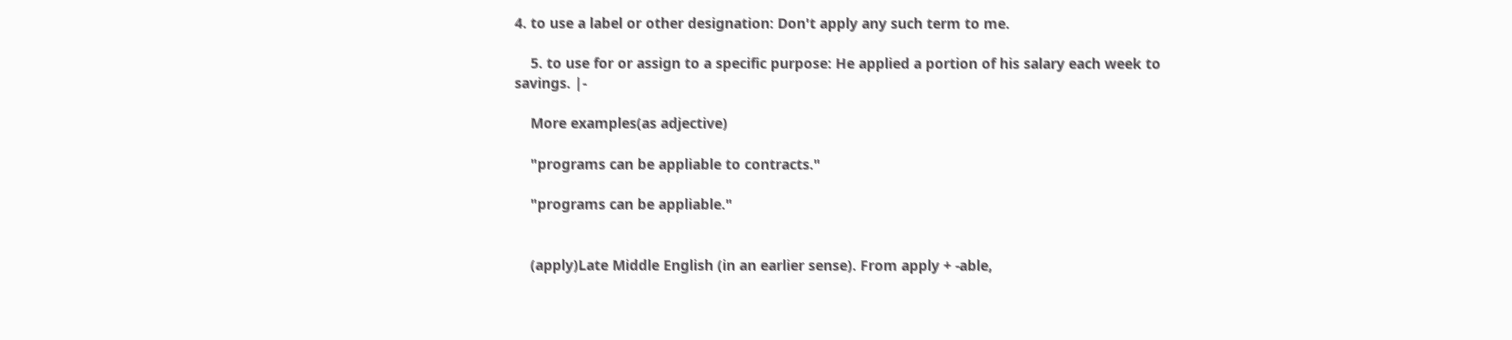4. to use a label or other designation: Don't apply any such term to me.

    5. to use for or assign to a specific purpose: He applied a portion of his salary each week to savings. |-

    More examples(as adjective)

    "programs can be appliable to contracts."

    "programs can be appliable."


    (apply)Late Middle English (in an earlier sense). From apply + -able,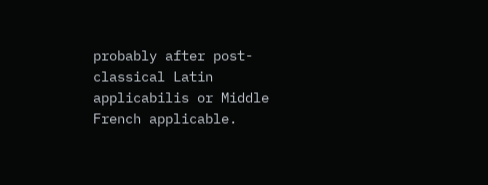probably after post-classical Latin applicabilis or Middle French applicable.